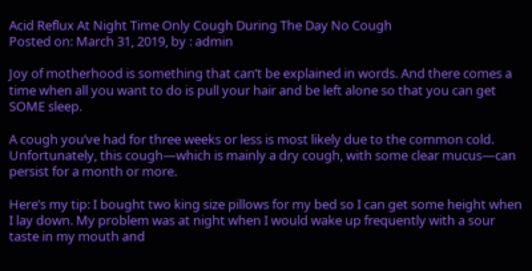Acid Reflux At Night Time Only Cough During The Day No Cough
Posted on: March 31, 2019, by : admin

Joy of motherhood is something that can’t be explained in words. And there comes a time when all you want to do is pull your hair and be left alone so that you can get SOME sleep.

A cough you’ve had for three weeks or less is most likely due to the common cold. Unfortunately, this cough—which is mainly a dry cough, with some clear mucus—can persist for a month or more.

Here’s my tip: I bought two king size pillows for my bed so I can get some height when I lay down. My problem was at night when I would wake up frequently with a sour taste in my mouth and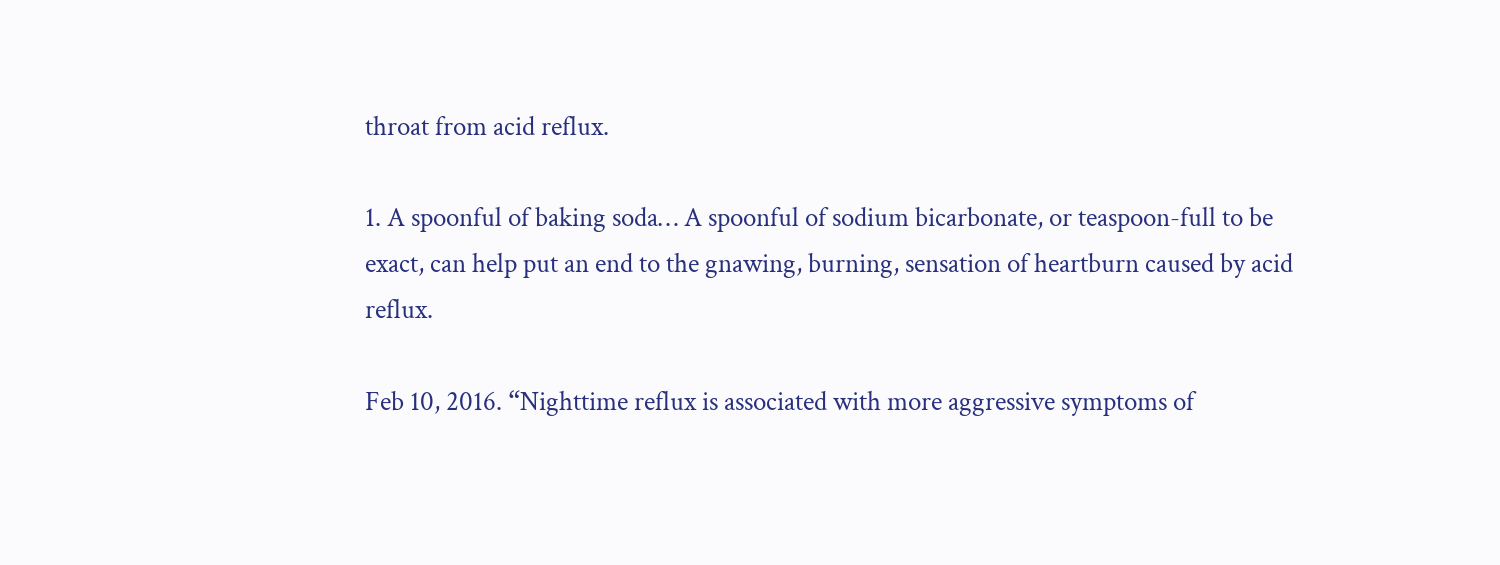throat from acid reflux.

1. A spoonful of baking soda… A spoonful of sodium bicarbonate, or teaspoon-full to be exact, can help put an end to the gnawing, burning, sensation of heartburn caused by acid reflux.

Feb 10, 2016. “Nighttime reflux is associated with more aggressive symptoms of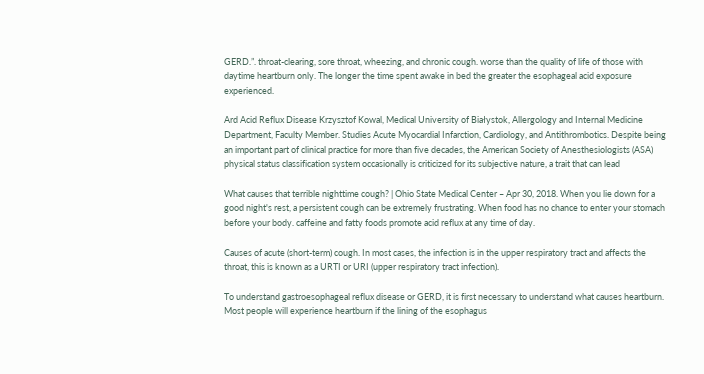GERD.”. throat-clearing, sore throat, wheezing, and chronic cough. worse than the quality of life of those with daytime heartburn only. The longer the time spent awake in bed the greater the esophageal acid exposure experienced.

Ard Acid Reflux Disease Krzysztof Kowal, Medical University of Białystok, Allergology and Internal Medicine Department, Faculty Member. Studies Acute Myocardial Infarction, Cardiology, and Antithrombotics. Despite being an important part of clinical practice for more than five decades, the American Society of Anesthesiologists (ASA) physical status classification system occasionally is criticized for its subjective nature, a trait that can lead

What causes that terrible nighttime cough? | Ohio State Medical Center – Apr 30, 2018. When you lie down for a good night's rest, a persistent cough can be extremely frustrating. When food has no chance to enter your stomach before your body. caffeine and fatty foods promote acid reflux at any time of day.

Causes of acute (short-term) cough. In most cases, the infection is in the upper respiratory tract and affects the throat, this is known as a URTI or URI (upper respiratory tract infection).

To understand gastroesophageal reflux disease or GERD, it is first necessary to understand what causes heartburn. Most people will experience heartburn if the lining of the esophagus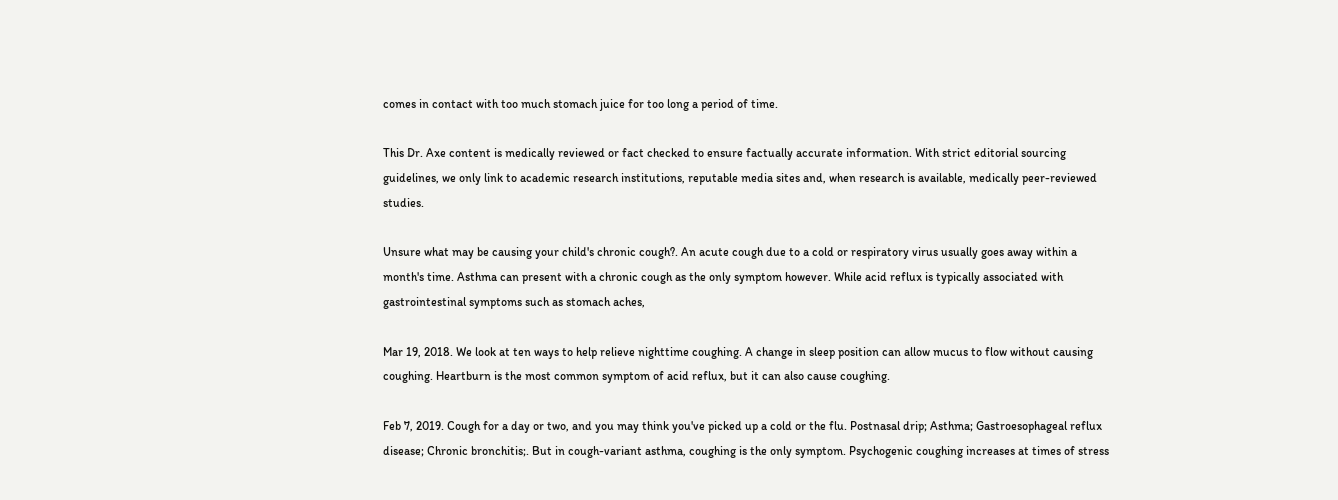comes in contact with too much stomach juice for too long a period of time.

This Dr. Axe content is medically reviewed or fact checked to ensure factually accurate information. With strict editorial sourcing guidelines, we only link to academic research institutions, reputable media sites and, when research is available, medically peer-reviewed studies.

Unsure what may be causing your child's chronic cough?. An acute cough due to a cold or respiratory virus usually goes away within a month's time. Asthma can present with a chronic cough as the only symptom however. While acid reflux is typically associated with gastrointestinal symptoms such as stomach aches,

Mar 19, 2018. We look at ten ways to help relieve nighttime coughing. A change in sleep position can allow mucus to flow without causing coughing. Heartburn is the most common symptom of acid reflux, but it can also cause coughing.

Feb 7, 2019. Cough for a day or two, and you may think you've picked up a cold or the flu. Postnasal drip; Asthma; Gastroesophageal reflux disease; Chronic bronchitis;. But in cough-variant asthma, coughing is the only symptom. Psychogenic coughing increases at times of stress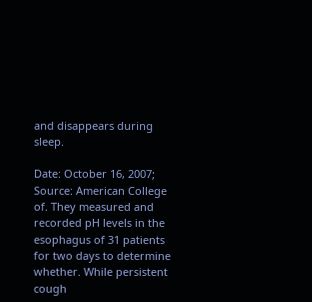and disappears during sleep.

Date: October 16, 2007; Source: American College of. They measured and recorded pH levels in the esophagus of 31 patients for two days to determine whether. While persistent cough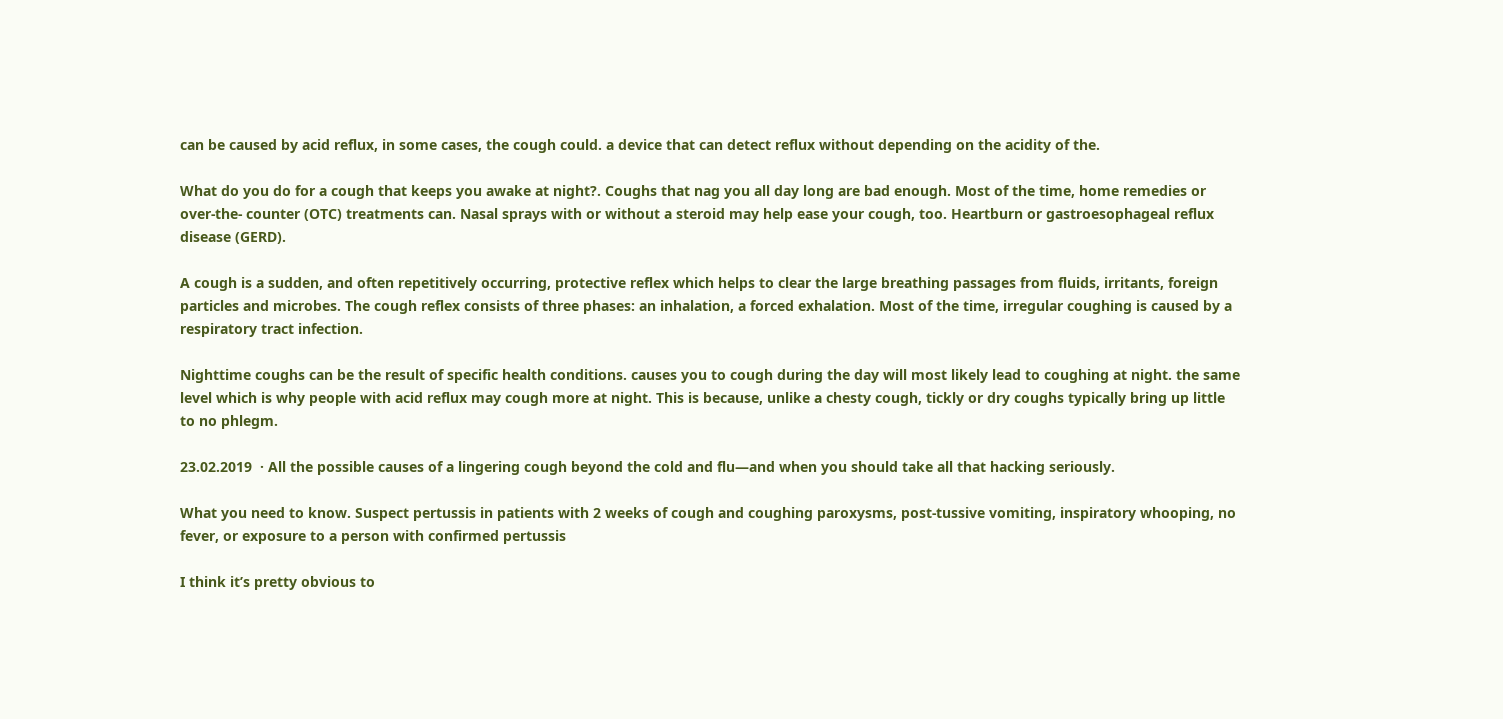can be caused by acid reflux, in some cases, the cough could. a device that can detect reflux without depending on the acidity of the.

What do you do for a cough that keeps you awake at night?. Coughs that nag you all day long are bad enough. Most of the time, home remedies or over-the- counter (OTC) treatments can. Nasal sprays with or without a steroid may help ease your cough, too. Heartburn or gastroesophageal reflux disease (GERD).

A cough is a sudden, and often repetitively occurring, protective reflex which helps to clear the large breathing passages from fluids, irritants, foreign particles and microbes. The cough reflex consists of three phases: an inhalation, a forced exhalation. Most of the time, irregular coughing is caused by a respiratory tract infection.

Nighttime coughs can be the result of specific health conditions. causes you to cough during the day will most likely lead to coughing at night. the same level which is why people with acid reflux may cough more at night. This is because, unlike a chesty cough, tickly or dry coughs typically bring up little to no phlegm.

23.02.2019  · All the possible causes of a lingering cough beyond the cold and flu—and when you should take all that hacking seriously.

What you need to know. Suspect pertussis in patients with 2 weeks of cough and coughing paroxysms, post-tussive vomiting, inspiratory whooping, no fever, or exposure to a person with confirmed pertussis

I think it’s pretty obvious to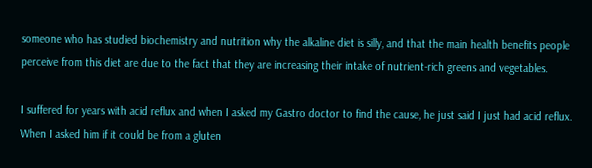someone who has studied biochemistry and nutrition why the alkaline diet is silly, and that the main health benefits people perceive from this diet are due to the fact that they are increasing their intake of nutrient-rich greens and vegetables.

I suffered for years with acid reflux and when I asked my Gastro doctor to find the cause, he just said I just had acid reflux. When I asked him if it could be from a gluten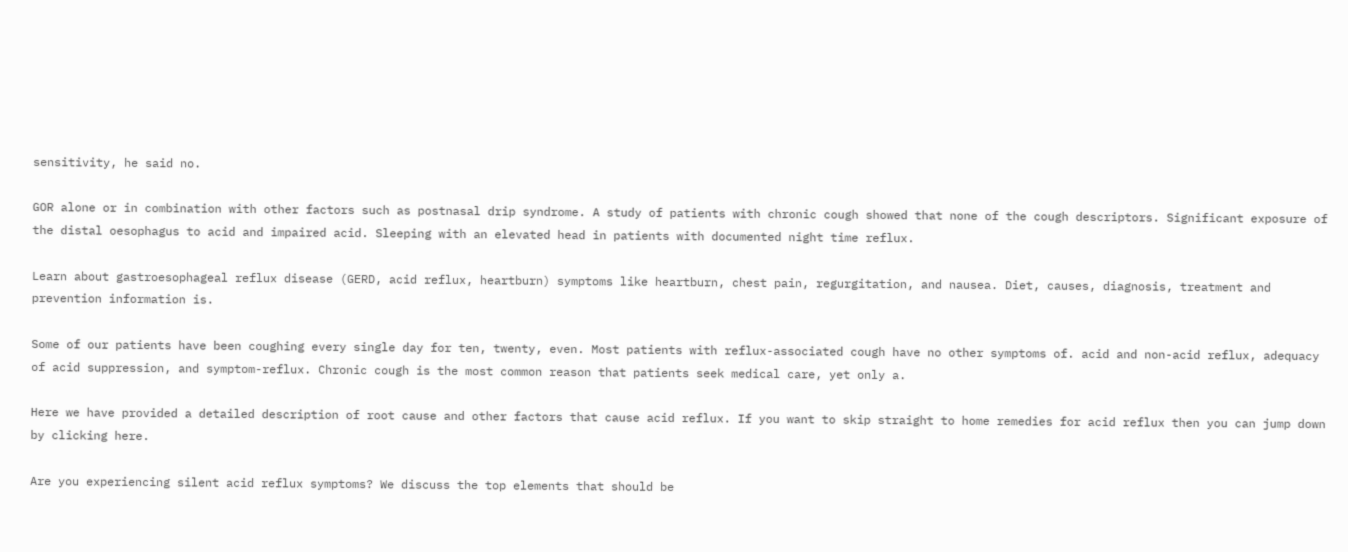sensitivity, he said no.

GOR alone or in combination with other factors such as postnasal drip syndrome. A study of patients with chronic cough showed that none of the cough descriptors. Significant exposure of the distal oesophagus to acid and impaired acid. Sleeping with an elevated head in patients with documented night time reflux.

Learn about gastroesophageal reflux disease (GERD, acid reflux, heartburn) symptoms like heartburn, chest pain, regurgitation, and nausea. Diet, causes, diagnosis, treatment and prevention information is.

Some of our patients have been coughing every single day for ten, twenty, even. Most patients with reflux-associated cough have no other symptoms of. acid and non-acid reflux, adequacy of acid suppression, and symptom-reflux. Chronic cough is the most common reason that patients seek medical care, yet only a.

Here we have provided a detailed description of root cause and other factors that cause acid reflux. If you want to skip straight to home remedies for acid reflux then you can jump down by clicking here.

Are you experiencing silent acid reflux symptoms? We discuss the top elements that should be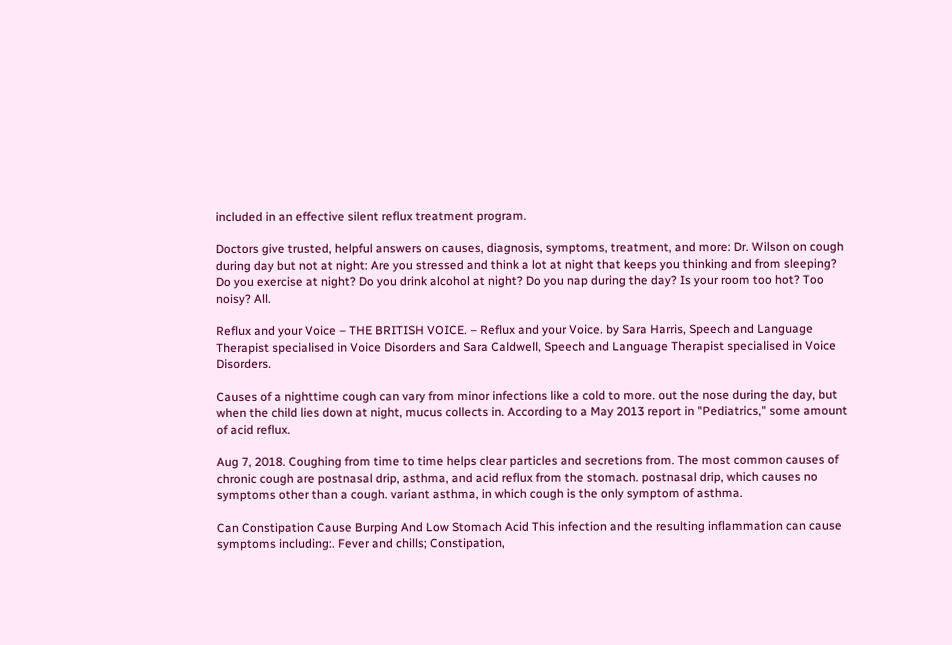included in an effective silent reflux treatment program.

Doctors give trusted, helpful answers on causes, diagnosis, symptoms, treatment, and more: Dr. Wilson on cough during day but not at night: Are you stressed and think a lot at night that keeps you thinking and from sleeping? Do you exercise at night? Do you drink alcohol at night? Do you nap during the day? Is your room too hot? Too noisy? All.

Reflux and your Voice – THE BRITISH VOICE. – Reflux and your Voice. by Sara Harris, Speech and Language Therapist specialised in Voice Disorders and Sara Caldwell, Speech and Language Therapist specialised in Voice Disorders.

Causes of a nighttime cough can vary from minor infections like a cold to more. out the nose during the day, but when the child lies down at night, mucus collects in. According to a May 2013 report in "Pediatrics," some amount of acid reflux.

Aug 7, 2018. Coughing from time to time helps clear particles and secretions from. The most common causes of chronic cough are postnasal drip, asthma, and acid reflux from the stomach. postnasal drip, which causes no symptoms other than a cough. variant asthma, in which cough is the only symptom of asthma.

Can Constipation Cause Burping And Low Stomach Acid This infection and the resulting inflammation can cause symptoms including:. Fever and chills; Constipation,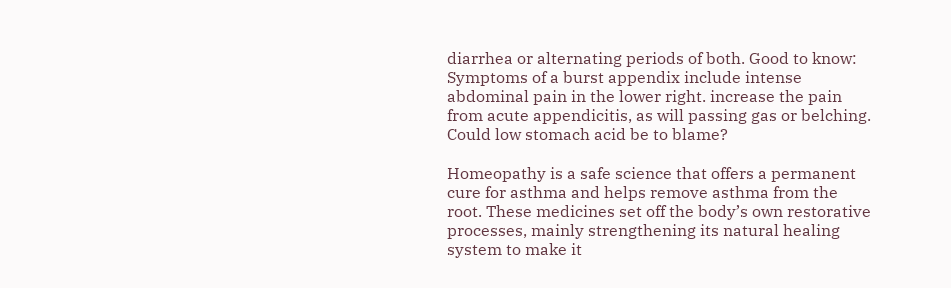diarrhea or alternating periods of both. Good to know: Symptoms of a burst appendix include intense abdominal pain in the lower right. increase the pain from acute appendicitis, as will passing gas or belching. Could low stomach acid be to blame?

Homeopathy is a safe science that offers a permanent cure for asthma and helps remove asthma from the root. These medicines set off the body’s own restorative processes, mainly strengthening its natural healing system to make it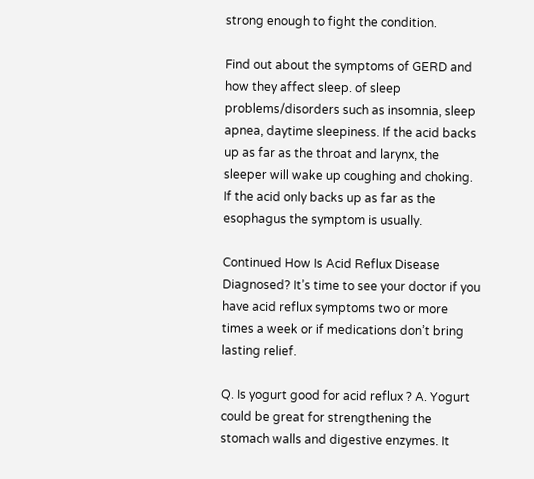strong enough to fight the condition.

Find out about the symptoms of GERD and how they affect sleep. of sleep problems/disorders such as insomnia, sleep apnea, daytime sleepiness. If the acid backs up as far as the throat and larynx, the sleeper will wake up coughing and choking. If the acid only backs up as far as the esophagus the symptom is usually.

Continued How Is Acid Reflux Disease Diagnosed? It’s time to see your doctor if you have acid reflux symptoms two or more times a week or if medications don’t bring lasting relief.

Q. Is yogurt good for acid reflux ? A. Yogurt could be great for strengthening the stomach walls and digestive enzymes. It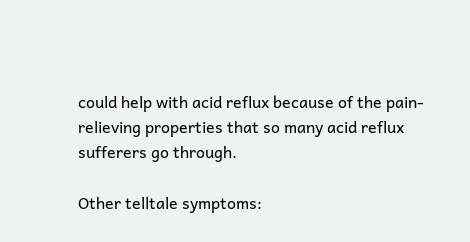could help with acid reflux because of the pain-relieving properties that so many acid reflux sufferers go through.

Other telltale symptoms: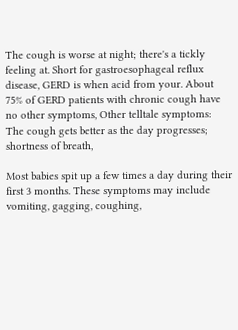The cough is worse at night; there's a tickly feeling at. Short for gastroesophageal reflux disease, GERD is when acid from your. About 75% of GERD patients with chronic cough have no other symptoms, Other telltale symptoms: The cough gets better as the day progresses; shortness of breath,

Most babies spit up a few times a day during their first 3 months. These symptoms may include vomiting, gagging, coughing,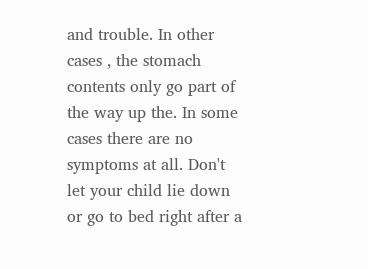and trouble. In other cases , the stomach contents only go part of the way up the. In some cases there are no symptoms at all. Don't let your child lie down or go to bed right after a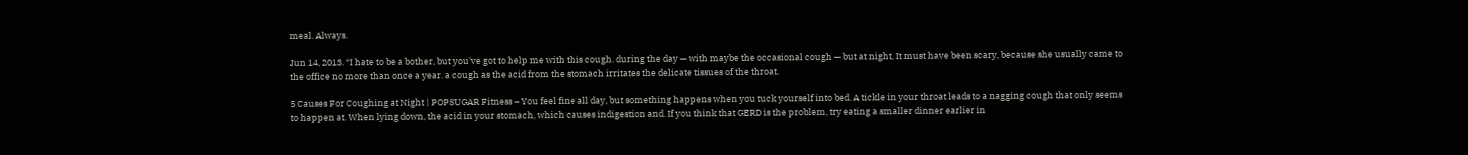meal. Always.

Jun 14, 2013. “I hate to be a bother, but you've got to help me with this cough. during the day — with maybe the occasional cough — but at night, It must have been scary, because she usually came to the office no more than once a year. a cough as the acid from the stomach irritates the delicate tissues of the throat.

5 Causes For Coughing at Night | POPSUGAR Fitness – You feel fine all day, but something happens when you tuck yourself into bed. A tickle in your throat leads to a nagging cough that only seems to happen at. When lying down, the acid in your stomach, which causes indigestion and. If you think that GERD is the problem, try eating a smaller dinner earlier in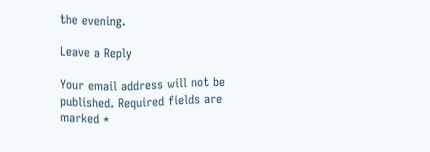the evening.

Leave a Reply

Your email address will not be published. Required fields are marked *